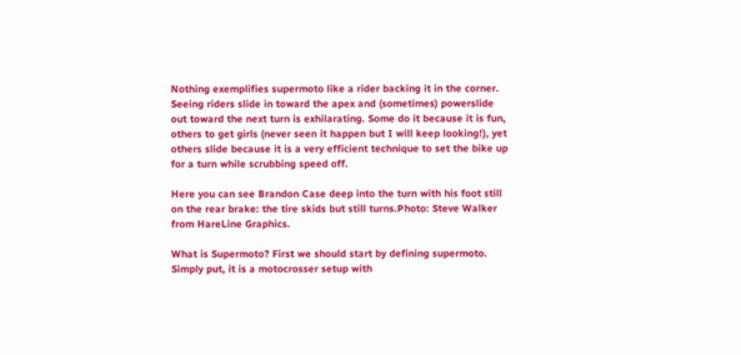Nothing exemplifies supermoto like a rider backing it in the corner. Seeing riders slide in toward the apex and (sometimes) powerslide out toward the next turn is exhilarating. Some do it because it is fun, others to get girls (never seen it happen but I will keep looking!), yet others slide because it is a very efficient technique to set the bike up for a turn while scrubbing speed off.

Here you can see Brandon Case deep into the turn with his foot still on the rear brake: the tire skids but still turns.Photo: Steve Walker from HareLine Graphics.

What is Supermoto? First we should start by defining supermoto. Simply put, it is a motocrosser setup with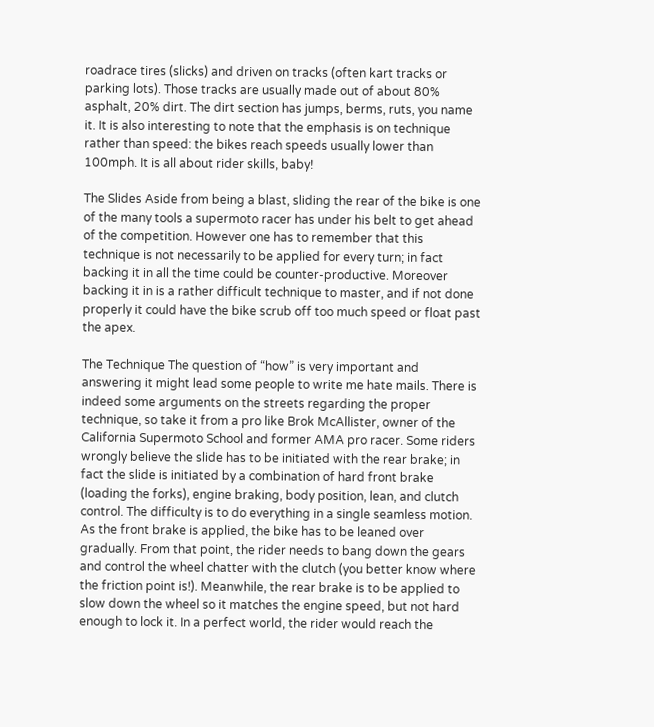roadrace tires (slicks) and driven on tracks (often kart tracks or parking lots). Those tracks are usually made out of about 80% asphalt, 20% dirt. The dirt section has jumps, berms, ruts, you name it. It is also interesting to note that the emphasis is on technique rather than speed: the bikes reach speeds usually lower than 100mph. It is all about rider skills, baby!

The Slides Aside from being a blast, sliding the rear of the bike is one of the many tools a supermoto racer has under his belt to get ahead of the competition. However one has to remember that this technique is not necessarily to be applied for every turn; in fact backing it in all the time could be counter-productive. Moreover backing it in is a rather difficult technique to master, and if not done properly it could have the bike scrub off too much speed or float past the apex.

The Technique The question of “how” is very important and answering it might lead some people to write me hate mails. There is indeed some arguments on the streets regarding the proper technique, so take it from a pro like Brok McAllister, owner of the California Supermoto School and former AMA pro racer. Some riders wrongly believe the slide has to be initiated with the rear brake; in fact the slide is initiated by a combination of hard front brake (loading the forks), engine braking, body position, lean, and clutch control. The difficulty is to do everything in a single seamless motion. As the front brake is applied, the bike has to be leaned over gradually. From that point, the rider needs to bang down the gears and control the wheel chatter with the clutch (you better know where the friction point is!). Meanwhile, the rear brake is to be applied to slow down the wheel so it matches the engine speed, but not hard enough to lock it. In a perfect world, the rider would reach the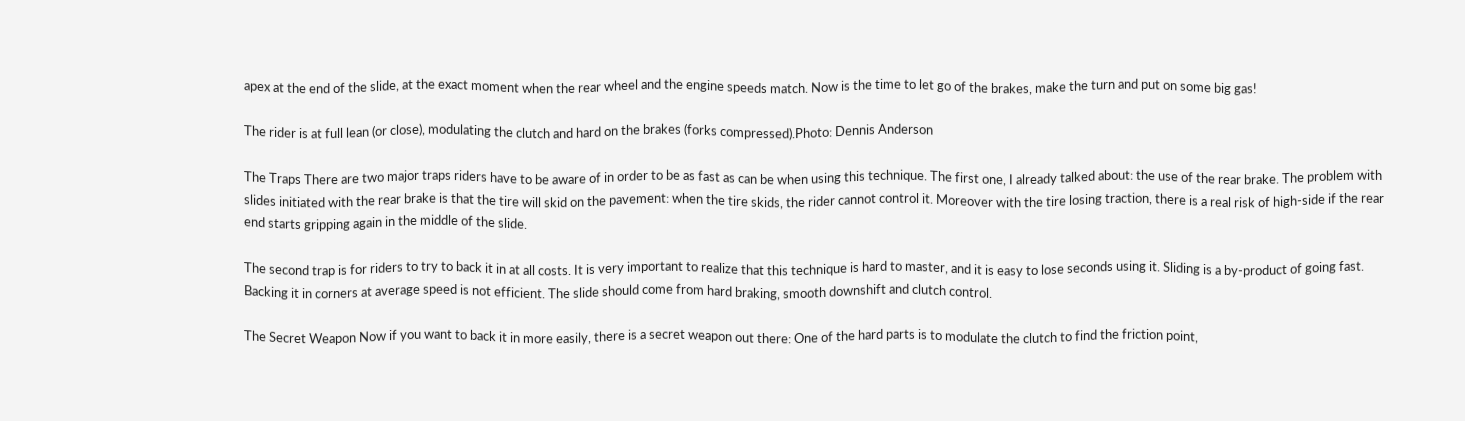apex at the end of the slide, at the exact moment when the rear wheel and the engine speeds match. Now is the time to let go of the brakes, make the turn and put on some big gas!

The rider is at full lean (or close), modulating the clutch and hard on the brakes (forks compressed).Photo: Dennis Anderson

The Traps There are two major traps riders have to be aware of in order to be as fast as can be when using this technique. The first one, I already talked about: the use of the rear brake. The problem with slides initiated with the rear brake is that the tire will skid on the pavement: when the tire skids, the rider cannot control it. Moreover with the tire losing traction, there is a real risk of high-side if the rear end starts gripping again in the middle of the slide.

The second trap is for riders to try to back it in at all costs. It is very important to realize that this technique is hard to master, and it is easy to lose seconds using it. Sliding is a by-product of going fast. Backing it in corners at average speed is not efficient. The slide should come from hard braking, smooth downshift and clutch control.

The Secret Weapon Now if you want to back it in more easily, there is a secret weapon out there: One of the hard parts is to modulate the clutch to find the friction point,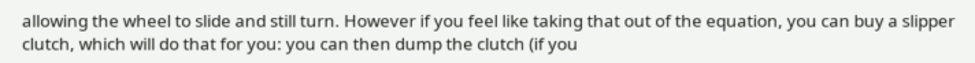allowing the wheel to slide and still turn. However if you feel like taking that out of the equation, you can buy a slipper clutch, which will do that for you: you can then dump the clutch (if you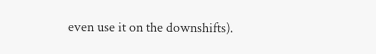even use it on the downshifts).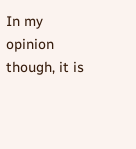In my opinion though, it is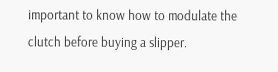important to know how to modulate the clutch before buying a slipper.